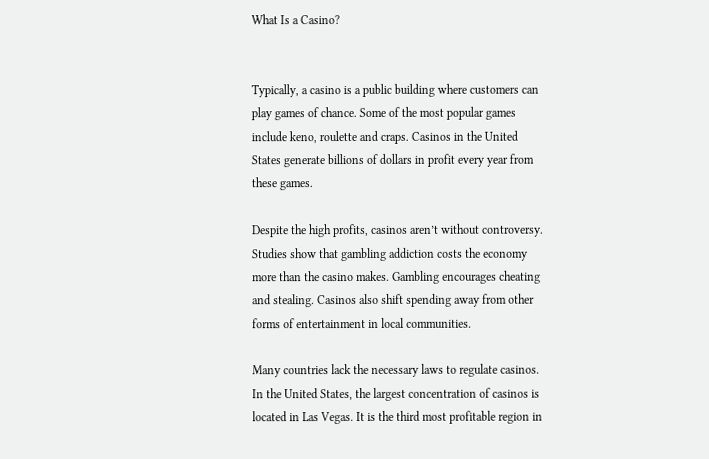What Is a Casino?


Typically, a casino is a public building where customers can play games of chance. Some of the most popular games include keno, roulette and craps. Casinos in the United States generate billions of dollars in profit every year from these games.

Despite the high profits, casinos aren’t without controversy. Studies show that gambling addiction costs the economy more than the casino makes. Gambling encourages cheating and stealing. Casinos also shift spending away from other forms of entertainment in local communities.

Many countries lack the necessary laws to regulate casinos. In the United States, the largest concentration of casinos is located in Las Vegas. It is the third most profitable region in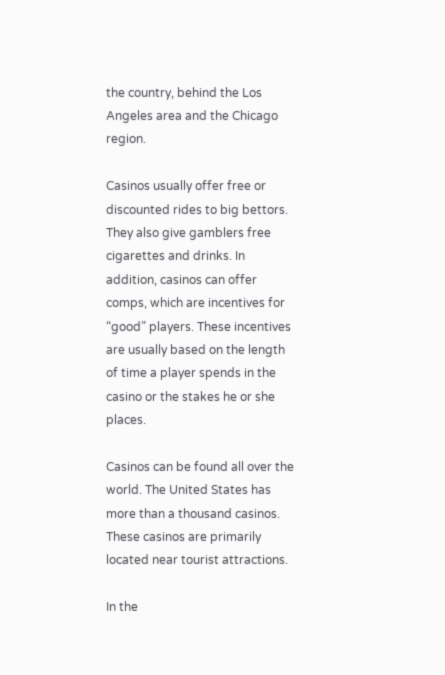the country, behind the Los Angeles area and the Chicago region.

Casinos usually offer free or discounted rides to big bettors. They also give gamblers free cigarettes and drinks. In addition, casinos can offer comps, which are incentives for “good” players. These incentives are usually based on the length of time a player spends in the casino or the stakes he or she places.

Casinos can be found all over the world. The United States has more than a thousand casinos. These casinos are primarily located near tourist attractions.

In the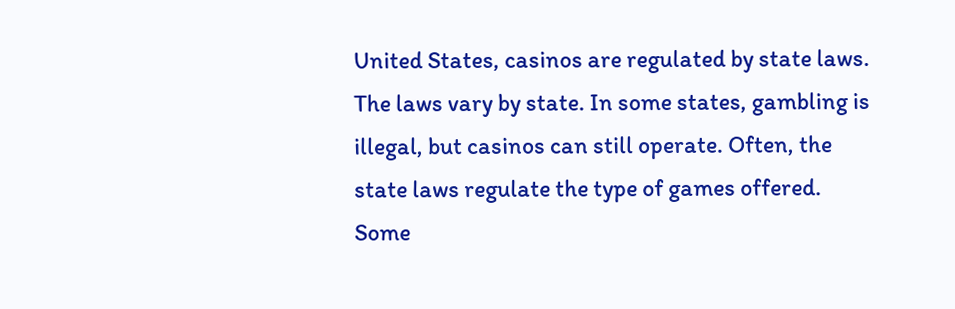United States, casinos are regulated by state laws. The laws vary by state. In some states, gambling is illegal, but casinos can still operate. Often, the state laws regulate the type of games offered. Some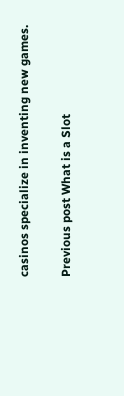casinos specialize in inventing new games.

Previous post What is a Slot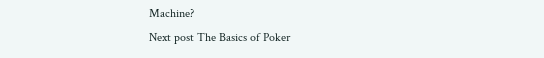Machine?
Next post The Basics of Poker